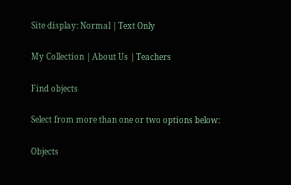Site display: Normal | Text Only

My Collection | About Us | Teachers

Find objects

Select from more than one or two options below:

Objects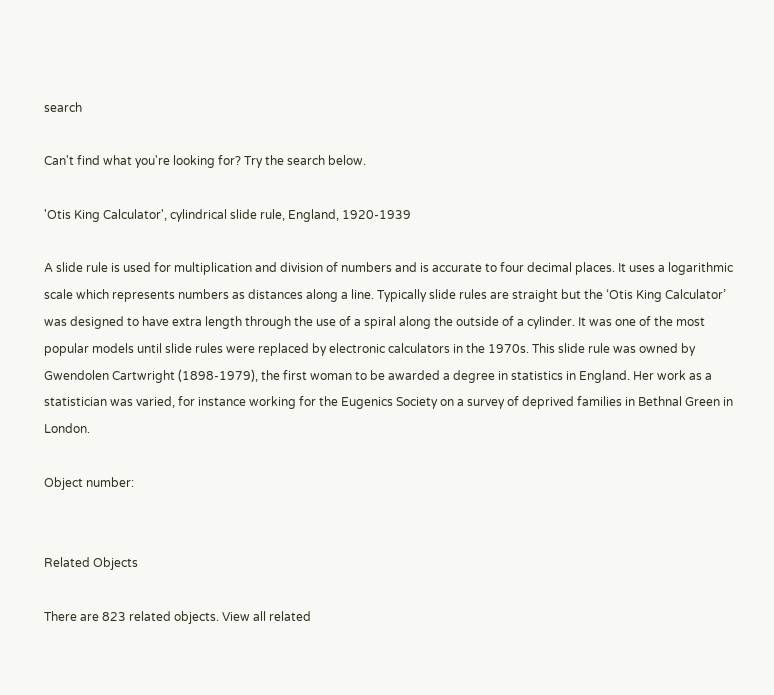search

Can't find what you're looking for? Try the search below.

'Otis King Calculator', cylindrical slide rule, England, 1920-1939

A slide rule is used for multiplication and division of numbers and is accurate to four decimal places. It uses a logarithmic scale which represents numbers as distances along a line. Typically slide rules are straight but the ‘Otis King Calculator’ was designed to have extra length through the use of a spiral along the outside of a cylinder. It was one of the most popular models until slide rules were replaced by electronic calculators in the 1970s. This slide rule was owned by Gwendolen Cartwright (1898-1979), the first woman to be awarded a degree in statistics in England. Her work as a statistician was varied, for instance working for the Eugenics Society on a survey of deprived families in Bethnal Green in London.

Object number:


Related Objects

There are 823 related objects. View all related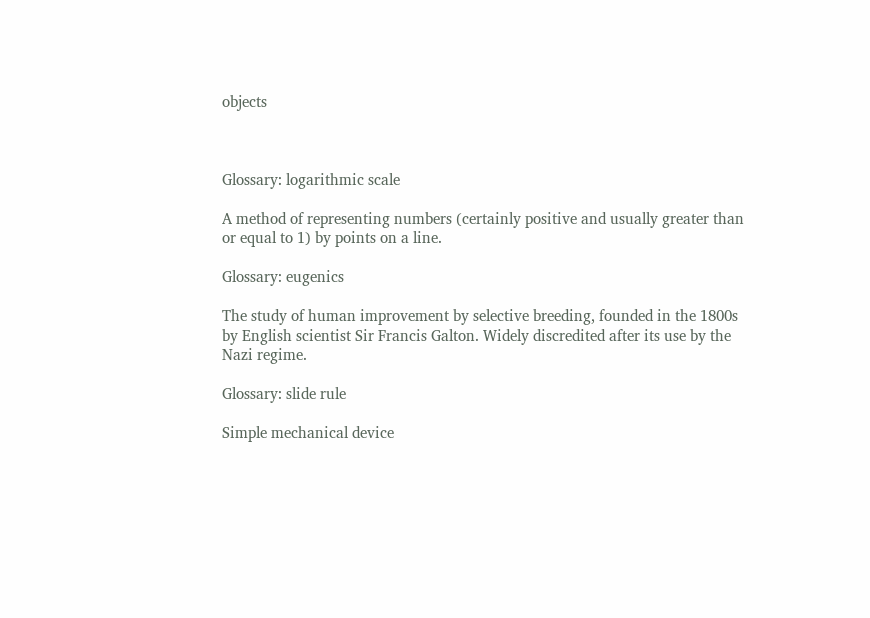objects



Glossary: logarithmic scale

A method of representing numbers (certainly positive and usually greater than or equal to 1) by points on a line.

Glossary: eugenics

The study of human improvement by selective breeding, founded in the 1800s by English scientist Sir Francis Galton. Widely discredited after its use by the Nazi regime.

Glossary: slide rule

Simple mechanical device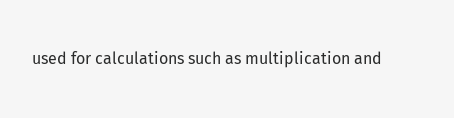used for calculations such as multiplication and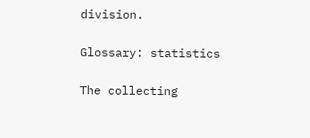division.

Glossary: statistics

The collecting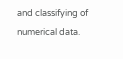and classifying of numerical data.